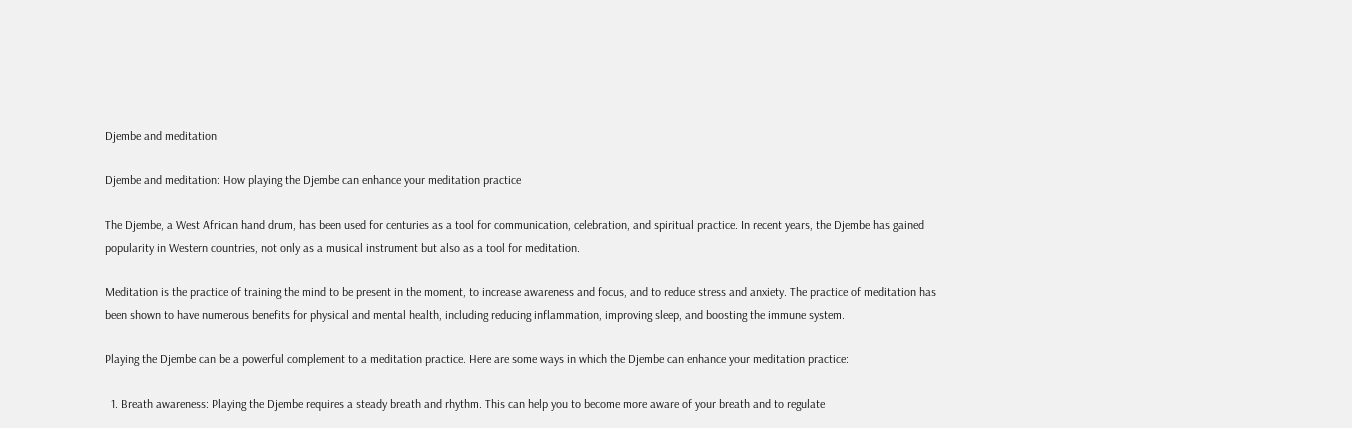Djembe and meditation

Djembe and meditation: How playing the Djembe can enhance your meditation practice

The Djembe, a West African hand drum, has been used for centuries as a tool for communication, celebration, and spiritual practice. In recent years, the Djembe has gained popularity in Western countries, not only as a musical instrument but also as a tool for meditation.

Meditation is the practice of training the mind to be present in the moment, to increase awareness and focus, and to reduce stress and anxiety. The practice of meditation has been shown to have numerous benefits for physical and mental health, including reducing inflammation, improving sleep, and boosting the immune system.

Playing the Djembe can be a powerful complement to a meditation practice. Here are some ways in which the Djembe can enhance your meditation practice:

  1. Breath awareness: Playing the Djembe requires a steady breath and rhythm. This can help you to become more aware of your breath and to regulate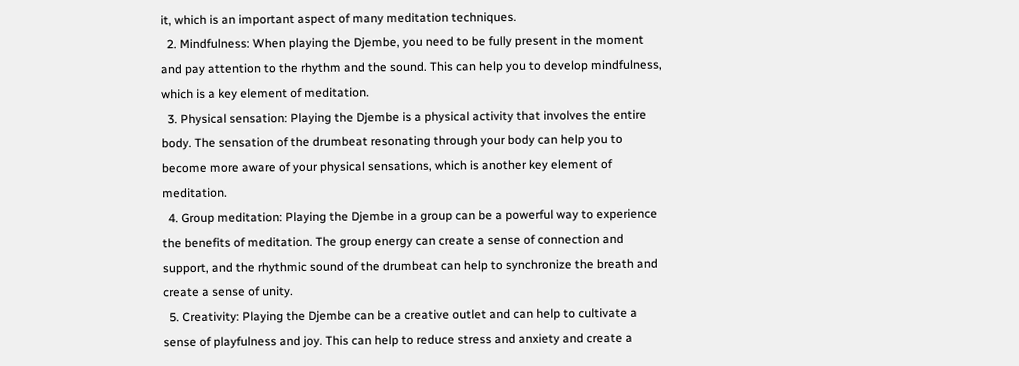it, which is an important aspect of many meditation techniques.
  2. Mindfulness: When playing the Djembe, you need to be fully present in the moment and pay attention to the rhythm and the sound. This can help you to develop mindfulness, which is a key element of meditation.
  3. Physical sensation: Playing the Djembe is a physical activity that involves the entire body. The sensation of the drumbeat resonating through your body can help you to become more aware of your physical sensations, which is another key element of meditation.
  4. Group meditation: Playing the Djembe in a group can be a powerful way to experience the benefits of meditation. The group energy can create a sense of connection and support, and the rhythmic sound of the drumbeat can help to synchronize the breath and create a sense of unity.
  5. Creativity: Playing the Djembe can be a creative outlet and can help to cultivate a sense of playfulness and joy. This can help to reduce stress and anxiety and create a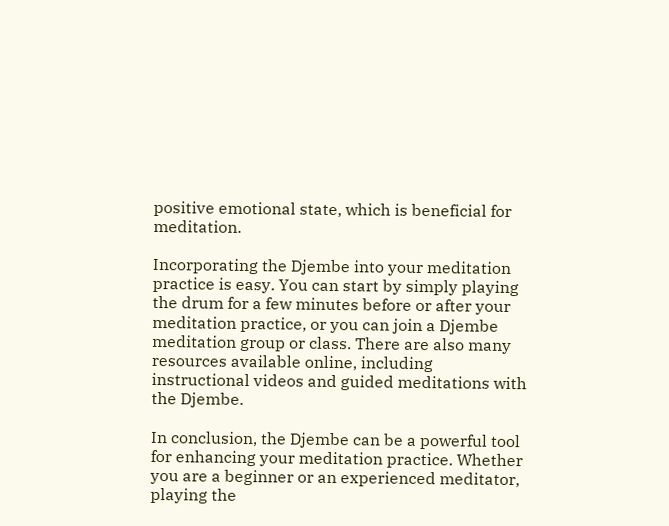positive emotional state, which is beneficial for meditation.

Incorporating the Djembe into your meditation practice is easy. You can start by simply playing the drum for a few minutes before or after your meditation practice, or you can join a Djembe meditation group or class. There are also many resources available online, including instructional videos and guided meditations with the Djembe.

In conclusion, the Djembe can be a powerful tool for enhancing your meditation practice. Whether you are a beginner or an experienced meditator, playing the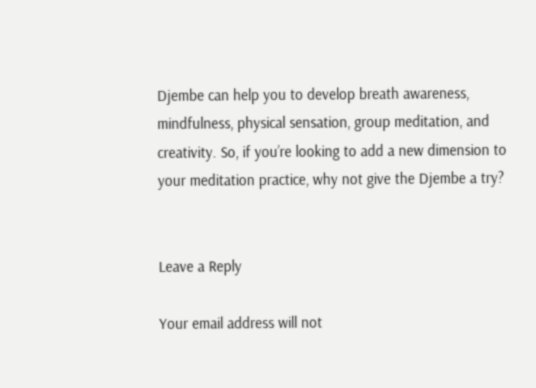Djembe can help you to develop breath awareness, mindfulness, physical sensation, group meditation, and creativity. So, if you’re looking to add a new dimension to your meditation practice, why not give the Djembe a try?


Leave a Reply

Your email address will not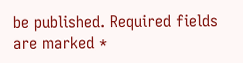be published. Required fields are marked *